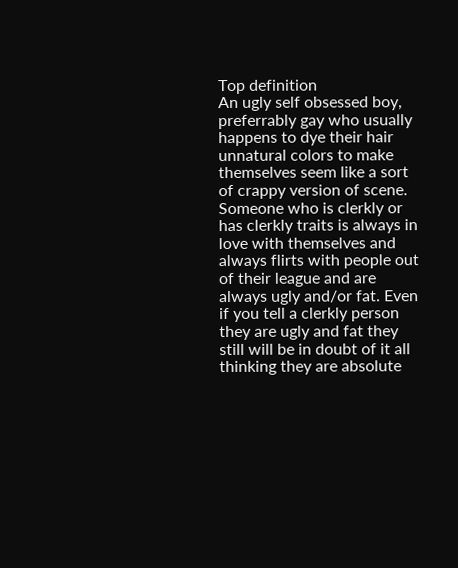Top definition
An ugly self obsessed boy, preferrably gay who usually happens to dye their hair unnatural colors to make themselves seem like a sort of crappy version of scene. Someone who is clerkly or has clerkly traits is always in love with themselves and always flirts with people out of their league and are always ugly and/or fat. Even if you tell a clerkly person they are ugly and fat they still will be in doubt of it all thinking they are absolute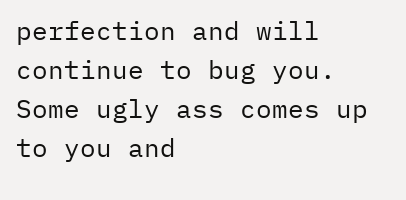perfection and will continue to bug you.
Some ugly ass comes up to you and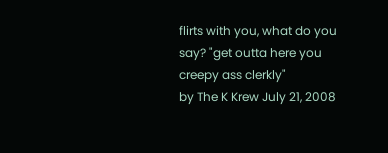flirts with you, what do you say? "get outta here you creepy ass clerkly"
by The K Krew July 21, 2008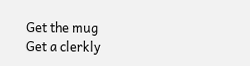Get the mug
Get a clerkly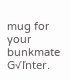mug for your bunkmate G√ľnter.